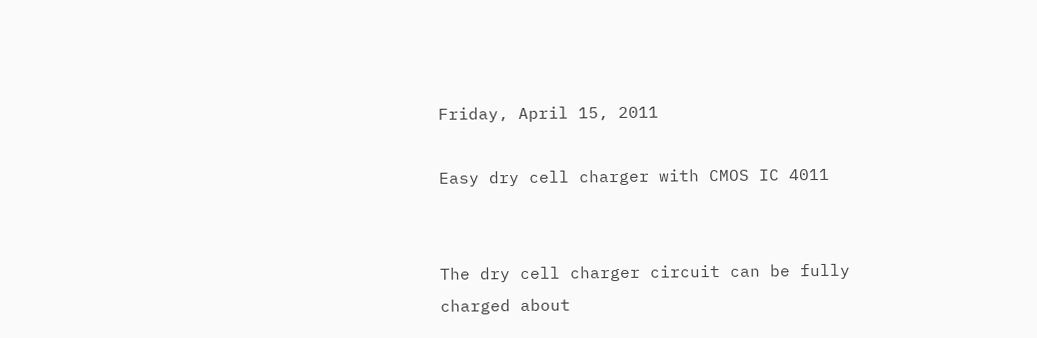Friday, April 15, 2011

Easy dry cell charger with CMOS IC 4011


The dry cell charger circuit can be fully charged about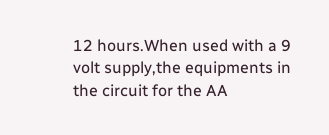12 hours.When used with a 9 volt supply,the equipments in the circuit for the AA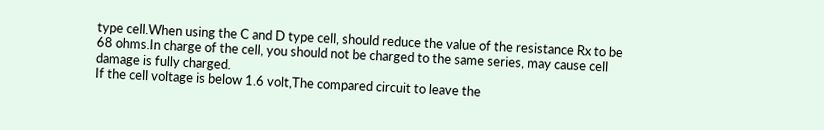type cell.When using the C and D type cell, should reduce the value of the resistance Rx to be 68 ohms.In charge of the cell, you should not be charged to the same series, may cause cell damage is fully charged.
If the cell voltage is below 1.6 volt,The compared circuit to leave the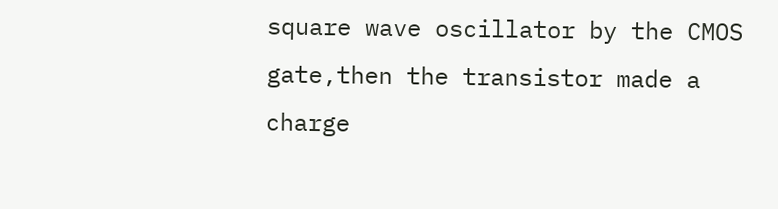square wave oscillator by the CMOS gate,then the transistor made a charge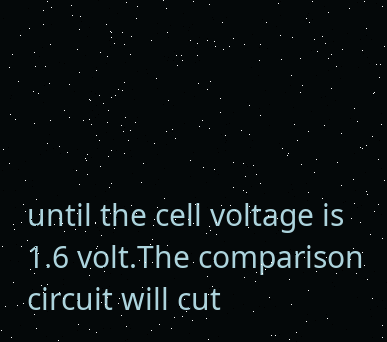until the cell voltage is 1.6 volt.The comparison circuit will cut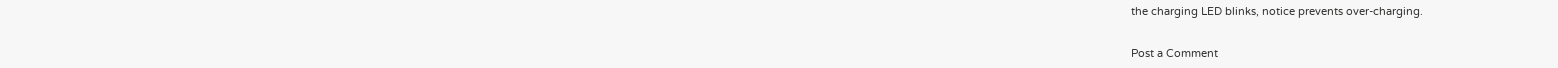the charging LED blinks, notice prevents over-charging.


Post a Comment